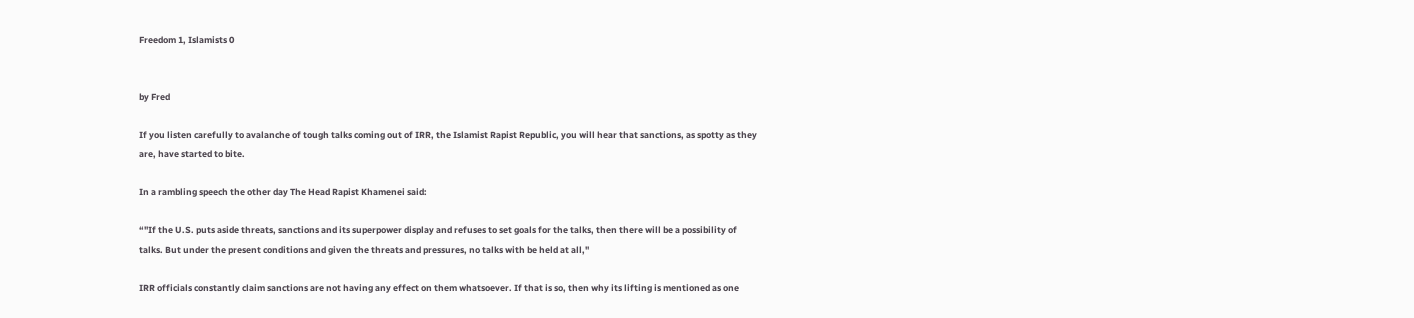Freedom 1, Islamists 0


by Fred

If you listen carefully to avalanche of tough talks coming out of IRR, the Islamist Rapist Republic, you will hear that sanctions, as spotty as they are, have started to bite.

In a rambling speech the other day The Head Rapist Khamenei said:

“"If the U.S. puts aside threats, sanctions and its superpower display and refuses to set goals for the talks, then there will be a possibility of talks. But under the present conditions and given the threats and pressures, no talks with be held at all,"

IRR officials constantly claim sanctions are not having any effect on them whatsoever. If that is so, then why its lifting is mentioned as one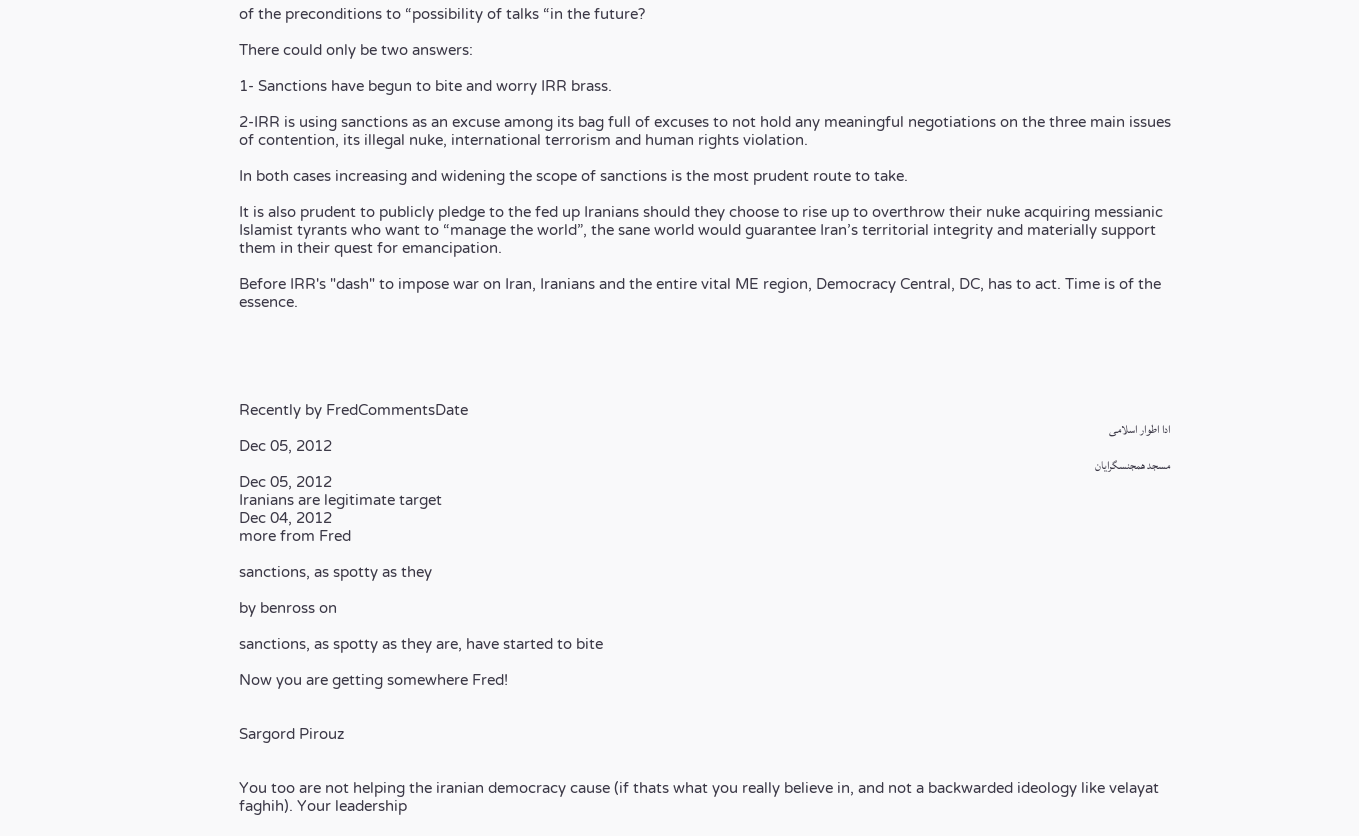of the preconditions to “possibility of talks “in the future?

There could only be two answers:

1- Sanctions have begun to bite and worry IRR brass.

2-IRR is using sanctions as an excuse among its bag full of excuses to not hold any meaningful negotiations on the three main issues of contention, its illegal nuke, international terrorism and human rights violation.

In both cases increasing and widening the scope of sanctions is the most prudent route to take.

It is also prudent to publicly pledge to the fed up Iranians should they choose to rise up to overthrow their nuke acquiring messianic Islamist tyrants who want to “manage the world”, the sane world would guarantee Iran’s territorial integrity and materially support them in their quest for emancipation.

Before IRR's "dash" to impose war on Iran, Iranians and the entire vital ME region, Democracy Central, DC, has to act. Time is of the essence.





Recently by FredCommentsDate
ادا اطوار اسلامی
Dec 05, 2012
مسجد همجنسگرایان
Dec 05, 2012
Iranians are legitimate target
Dec 04, 2012
more from Fred

sanctions, as spotty as they

by benross on

sanctions, as spotty as they are, have started to bite

Now you are getting somewhere Fred!


Sargord Pirouz


You too are not helping the iranian democracy cause (if thats what you really believe in, and not a backwarded ideology like velayat faghih). Your leadership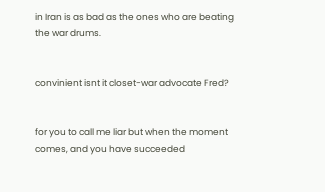in Iran is as bad as the ones who are beating the war drums.


convinient isnt it closet-war advocate Fred?


for you to call me liar but when the moment comes, and you have succeeded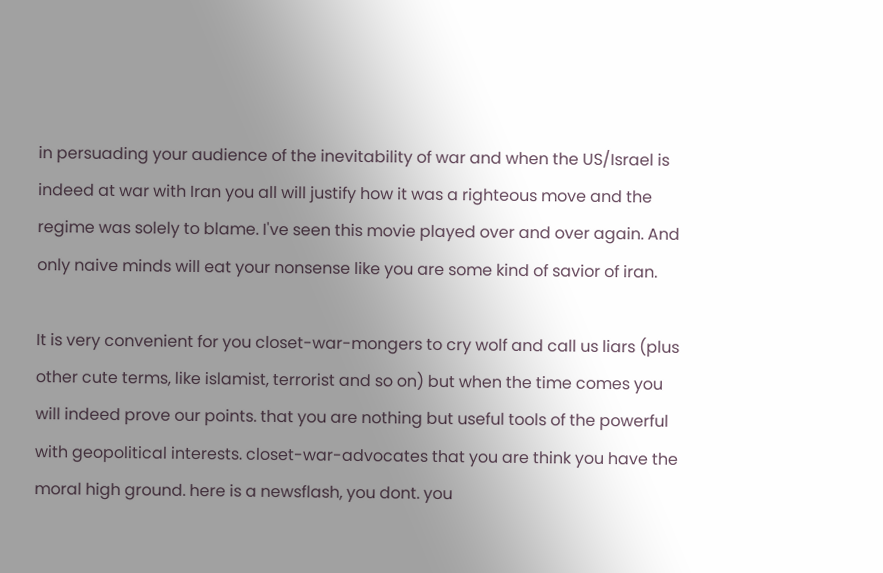in persuading your audience of the inevitability of war and when the US/Israel is indeed at war with Iran you all will justify how it was a righteous move and the regime was solely to blame. I've seen this movie played over and over again. And only naive minds will eat your nonsense like you are some kind of savior of iran.

It is very convenient for you closet-war-mongers to cry wolf and call us liars (plus other cute terms, like islamist, terrorist and so on) but when the time comes you will indeed prove our points. that you are nothing but useful tools of the powerful with geopolitical interests. closet-war-advocates that you are think you have the moral high ground. here is a newsflash, you dont. you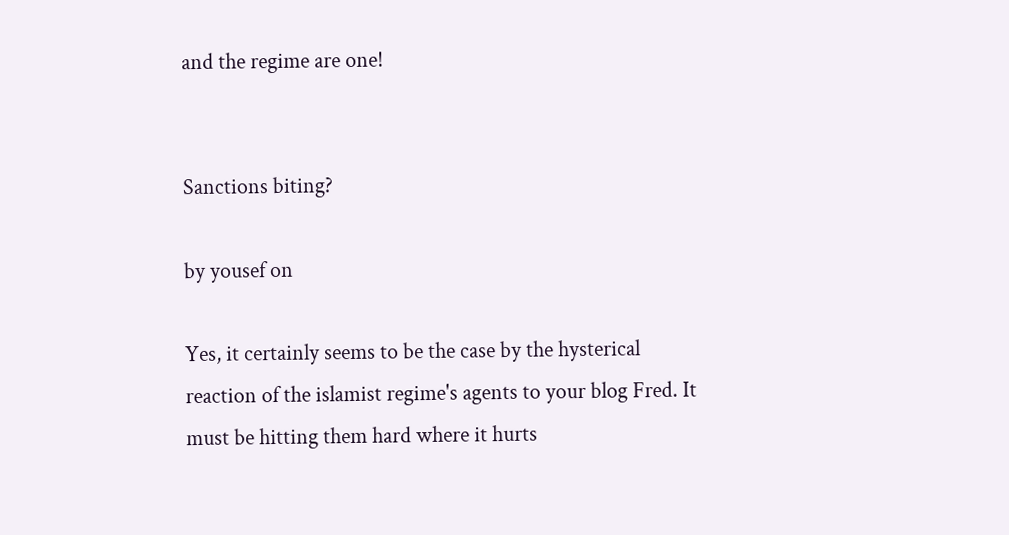and the regime are one!


Sanctions biting?

by yousef on

Yes, it certainly seems to be the case by the hysterical reaction of the islamist regime's agents to your blog Fred. It must be hitting them hard where it hurts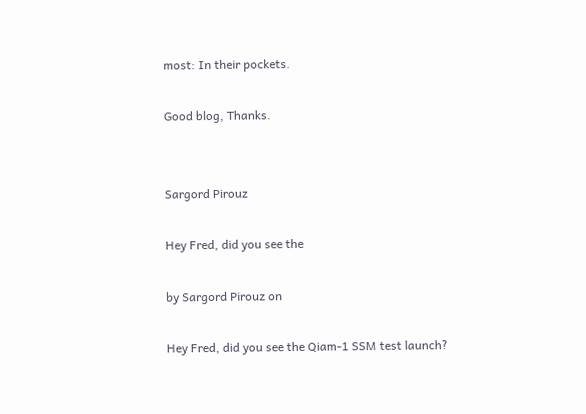most: In their pockets.

Good blog, Thanks.


Sargord Pirouz

Hey Fred, did you see the

by Sargord Pirouz on

Hey Fred, did you see the Qiam-1 SSM test launch?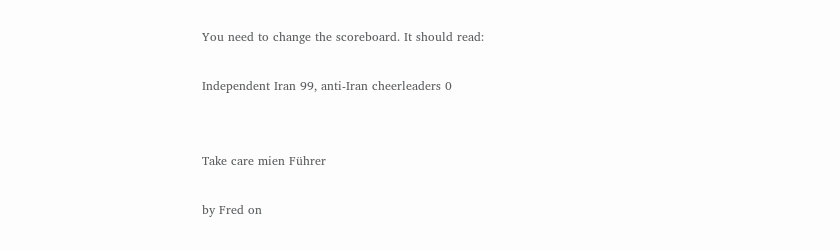You need to change the scoreboard. It should read:

Independent Iran 99, anti-Iran cheerleaders 0


Take care mien Führer

by Fred on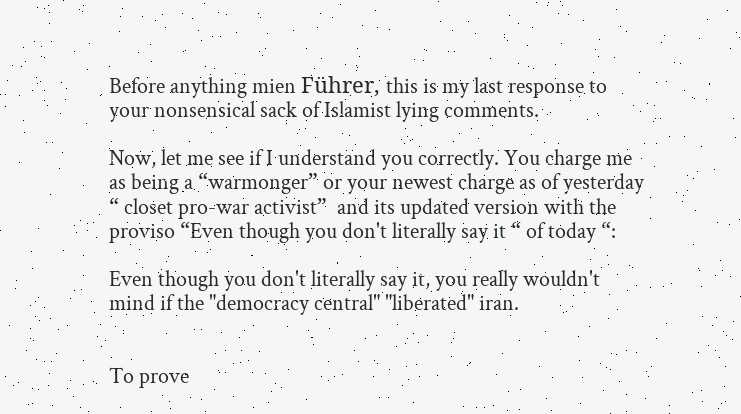Before anything mien Führer, this is my last response to your nonsensical sack of Islamist lying comments.

Now, let me see if I understand you correctly. You charge me as being a “warmonger” or your newest charge as of yesterday  “ closet pro-war activist”  and its updated version with the proviso “Even though you don't literally say it “ of today “:

Even though you don't literally say it, you really wouldn't mind if the "democracy central" "liberated" iran.


To prove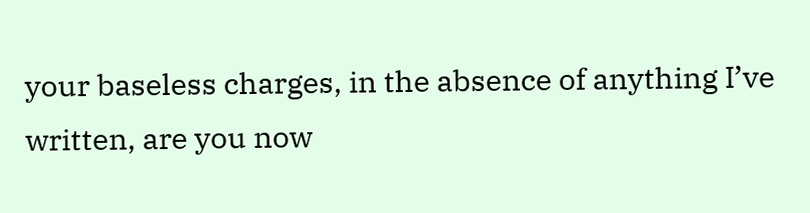your baseless charges, in the absence of anything I’ve written, are you now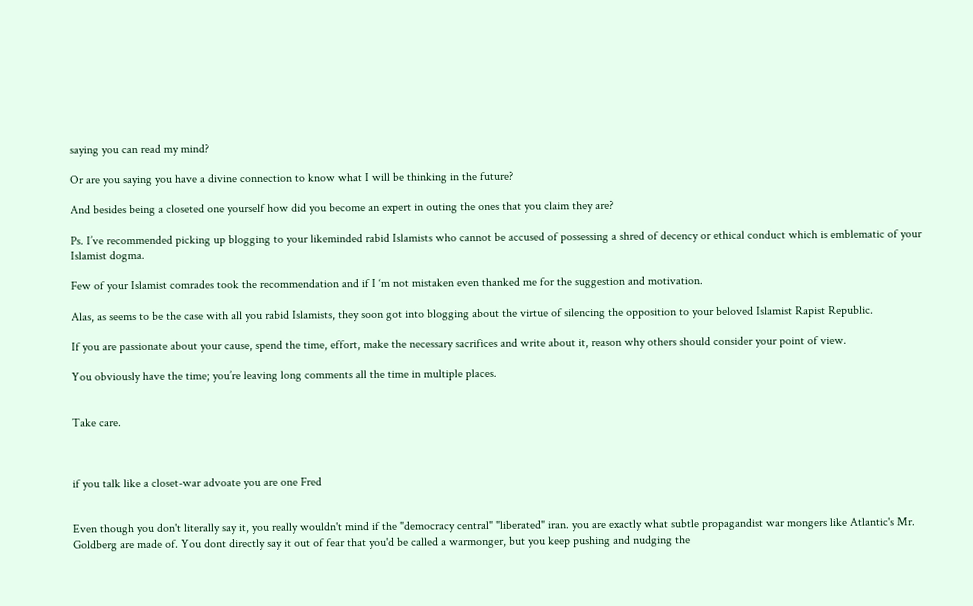saying you can read my mind?

Or are you saying you have a divine connection to know what I will be thinking in the future?

And besides being a closeted one yourself how did you become an expert in outing the ones that you claim they are?

Ps. I’ve recommended picking up blogging to your likeminded rabid Islamists who cannot be accused of possessing a shred of decency or ethical conduct which is emblematic of your Islamist dogma.

Few of your Islamist comrades took the recommendation and if I ‘m not mistaken even thanked me for the suggestion and motivation.

Alas, as seems to be the case with all you rabid Islamists, they soon got into blogging about the virtue of silencing the opposition to your beloved Islamist Rapist Republic.

If you are passionate about your cause, spend the time, effort, make the necessary sacrifices and write about it, reason why others should consider your point of view.

You obviously have the time; you’re leaving long comments all the time in multiple places.


Take care.



if you talk like a closet-war advoate you are one Fred


Even though you don't literally say it, you really wouldn't mind if the "democracy central" "liberated" iran. you are exactly what subtle propagandist war mongers like Atlantic's Mr. Goldberg are made of. You dont directly say it out of fear that you'd be called a warmonger, but you keep pushing and nudging the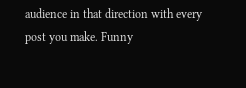audience in that direction with every post you make. Funny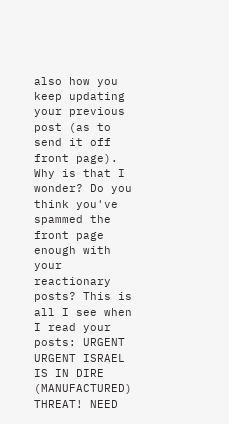also how you keep updating your previous post (as to send it off front page). Why is that I wonder? Do you think you've spammed the front page enough with your reactionary posts? This is all I see when I read your posts: URGENT URGENT ISRAEL IS IN DIRE (MANUFACTURED) THREAT! NEED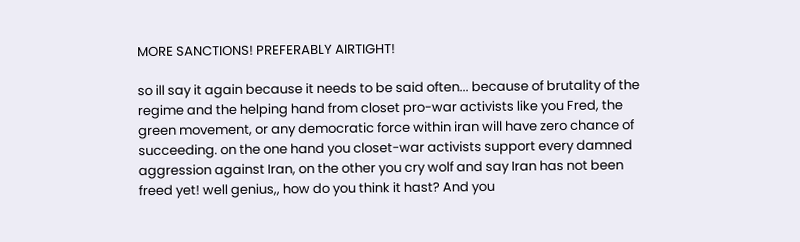MORE SANCTIONS! PREFERABLY AIRTIGHT!

so ill say it again because it needs to be said often... because of brutality of the regime and the helping hand from closet pro-war activists like you Fred, the green movement, or any democratic force within iran will have zero chance of succeeding. on the one hand you closet-war activists support every damned aggression against Iran, on the other you cry wolf and say Iran has not been freed yet! well genius,, how do you think it hast? And you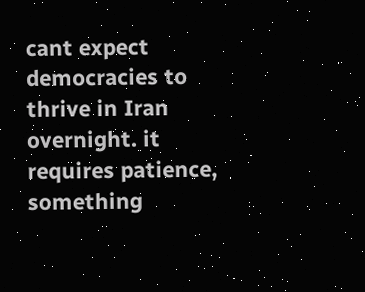cant expect democracies to thrive in Iran overnight. it requires patience, something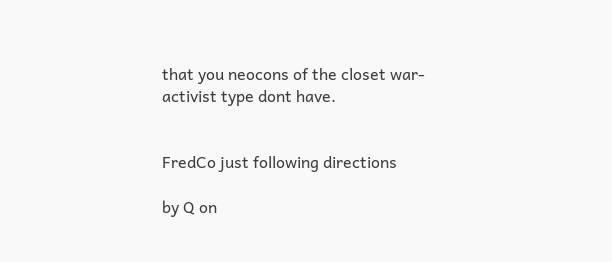that you neocons of the closet war-activist type dont have.


FredCo just following directions

by Q on